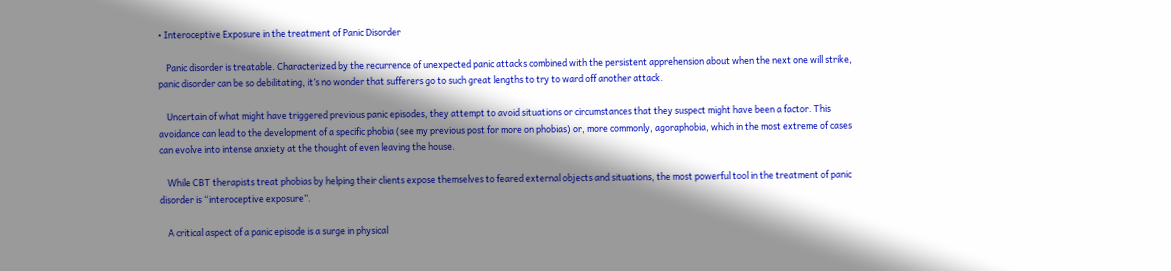• Interoceptive Exposure in the treatment of Panic Disorder

    Panic disorder is treatable. Characterized by the recurrence of unexpected panic attacks combined with the persistent apprehension about when the next one will strike, panic disorder can be so debilitating, it’s no wonder that sufferers go to such great lengths to try to ward off another attack.

    Uncertain of what might have triggered previous panic episodes, they attempt to avoid situations or circumstances that they suspect might have been a factor. This avoidance can lead to the development of a specific phobia (see my previous post for more on phobias) or, more commonly, agoraphobia, which in the most extreme of cases can evolve into intense anxiety at the thought of even leaving the house.

    While CBT therapists treat phobias by helping their clients expose themselves to feared external objects and situations, the most powerful tool in the treatment of panic disorder is “interoceptive exposure”.

    A critical aspect of a panic episode is a surge in physical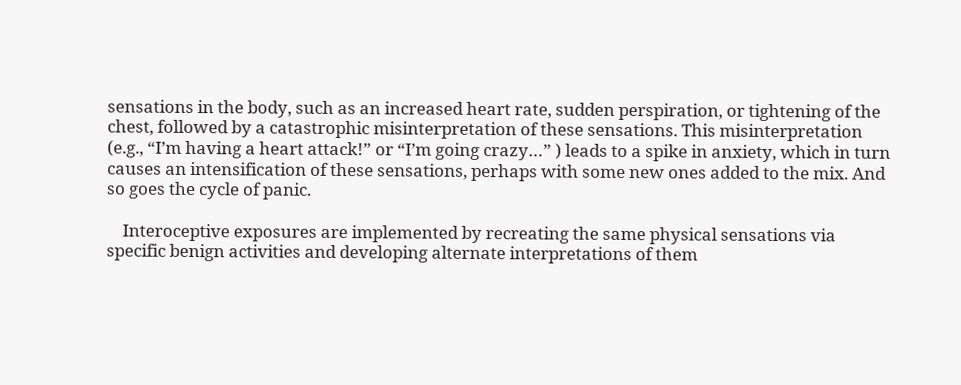sensations in the body, such as an increased heart rate, sudden perspiration, or tightening of the chest, followed by a catastrophic misinterpretation of these sensations. This misinterpretation (e.g., “I’m having a heart attack!” or “I’m going crazy…” ) leads to a spike in anxiety, which in turn causes an intensification of these sensations, perhaps with some new ones added to the mix. And so goes the cycle of panic.

    Interoceptive exposures are implemented by recreating the same physical sensations via specific benign activities and developing alternate interpretations of them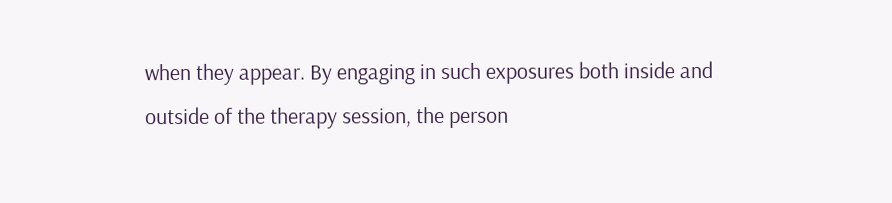when they appear. By engaging in such exposures both inside and outside of the therapy session, the person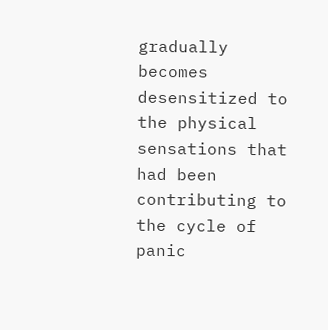gradually becomes desensitized to the physical sensations that had been contributing to the cycle of panic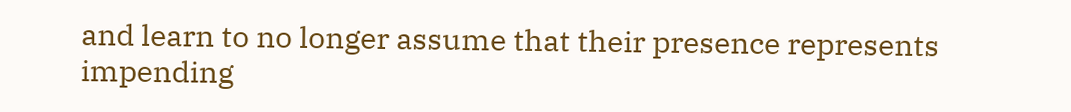and learn to no longer assume that their presence represents impending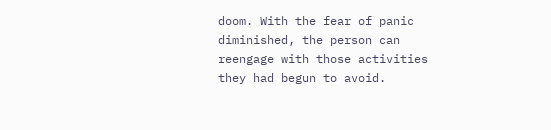doom. With the fear of panic diminished, the person can reengage with those activities they had begun to avoid.